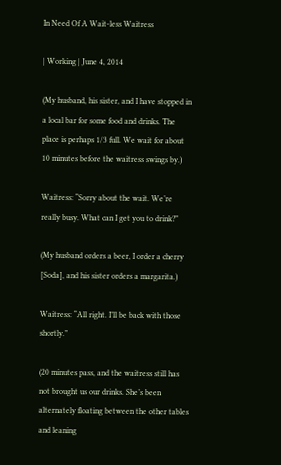In Need Of A Wait-less Waitress

| Working | June 4, 2014

(My husband, his sister, and I have stopped in a local bar for some food and drinks. The place is perhaps 1/3 full. We wait for about 10 minutes before the waitress swings by.)

Waitress: “Sorry about the wait. We’re really busy. What can I get you to drink?”

(My husband orders a beer, I order a cherry [Soda], and his sister orders a margarita.)

Waitress: “All right. I’ll be back with those shortly.”

(20 minutes pass, and the waitress still has not brought us our drinks. She’s been alternately floating between the other tables and leaning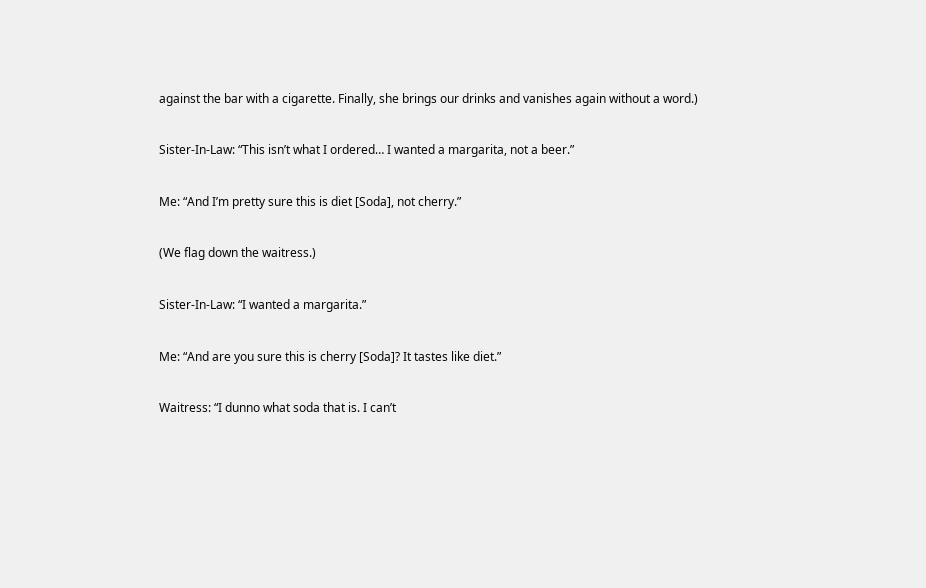against the bar with a cigarette. Finally, she brings our drinks and vanishes again without a word.)

Sister-In-Law: “This isn’t what I ordered… I wanted a margarita, not a beer.”

Me: “And I’m pretty sure this is diet [Soda], not cherry.”

(We flag down the waitress.)

Sister-In-Law: “I wanted a margarita.”

Me: “And are you sure this is cherry [Soda]? It tastes like diet.”

Waitress: “I dunno what soda that is. I can’t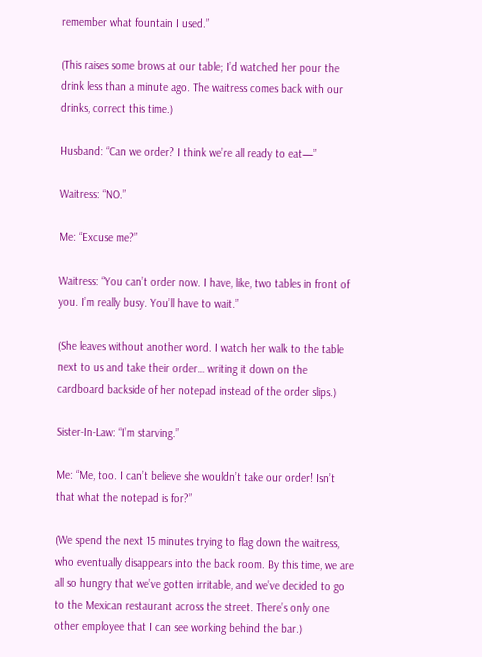remember what fountain I used.”

(This raises some brows at our table; I’d watched her pour the drink less than a minute ago. The waitress comes back with our drinks, correct this time.)

Husband: “Can we order? I think we’re all ready to eat—”

Waitress: “NO.”

Me: “Excuse me?”

Waitress: “You can’t order now. I have, like, two tables in front of you. I’m really busy. You’ll have to wait.”

(She leaves without another word. I watch her walk to the table next to us and take their order… writing it down on the cardboard backside of her notepad instead of the order slips.)

Sister-In-Law: “I’m starving.”

Me: “Me, too. I can’t believe she wouldn’t take our order! Isn’t that what the notepad is for?”

(We spend the next 15 minutes trying to flag down the waitress, who eventually disappears into the back room. By this time, we are all so hungry that we’ve gotten irritable, and we’ve decided to go to the Mexican restaurant across the street. There’s only one other employee that I can see working behind the bar.)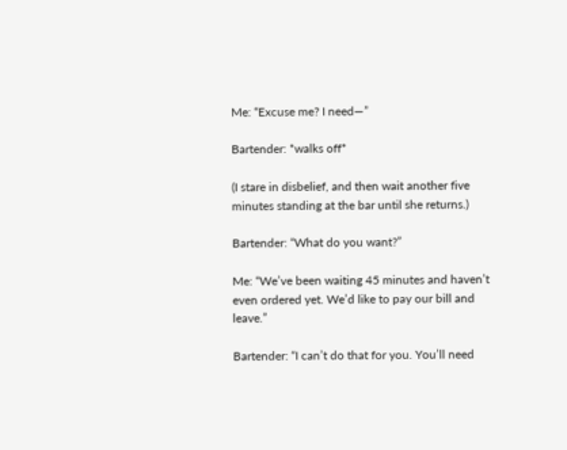Me: “Excuse me? I need—”

Bartender: *walks off*

(I stare in disbelief, and then wait another five minutes standing at the bar until she returns.)

Bartender: “What do you want?”

Me: “We’ve been waiting 45 minutes and haven’t even ordered yet. We’d like to pay our bill and leave.”

Bartender: “I can’t do that for you. You’ll need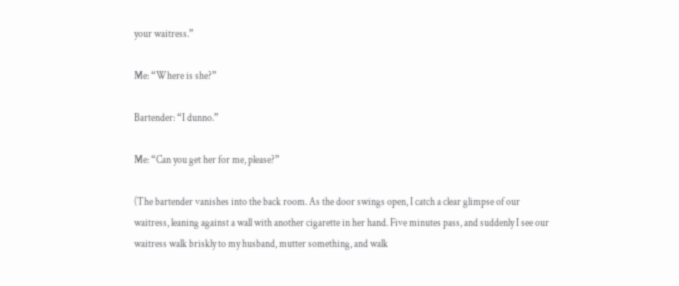your waitress.”

Me: “Where is she?”

Bartender: “I dunno.”

Me: “Can you get her for me, please?”

(The bartender vanishes into the back room. As the door swings open, I catch a clear glimpse of our waitress, leaning against a wall with another cigarette in her hand. Five minutes pass, and suddenly I see our waitress walk briskly to my husband, mutter something, and walk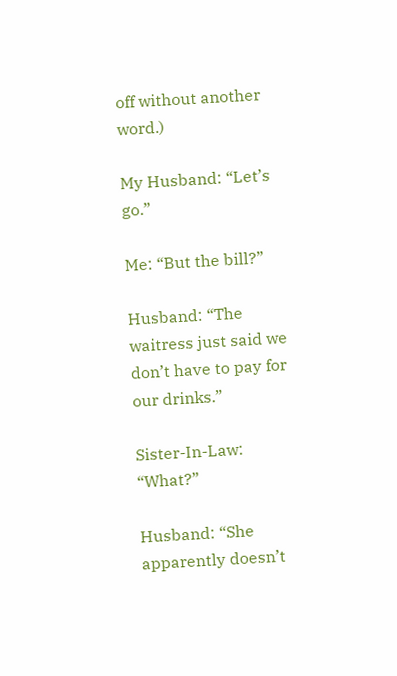off without another word.)

My Husband: “Let’s go.”

Me: “But the bill?”

Husband: “The waitress just said we don’t have to pay for our drinks.”

Sister-In-Law: “What?”

Husband: “She apparently doesn’t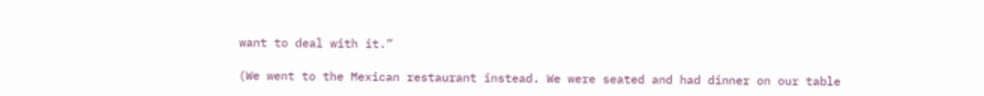want to deal with it.”

(We went to the Mexican restaurant instead. We were seated and had dinner on our table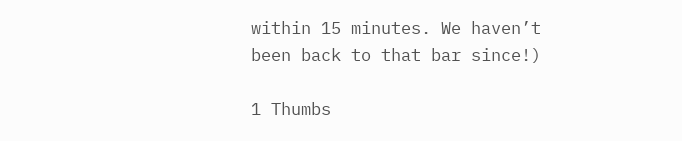within 15 minutes. We haven’t been back to that bar since!)

1 Thumbs